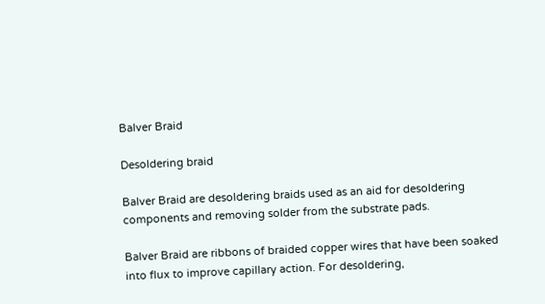Balver Braid

Desoldering braid

Balver Braid are desoldering braids used as an aid for desoldering components and removing solder from the substrate pads.

Balver Braid are ribbons of braided copper wires that have been soaked into flux to improve capillary action. For desoldering,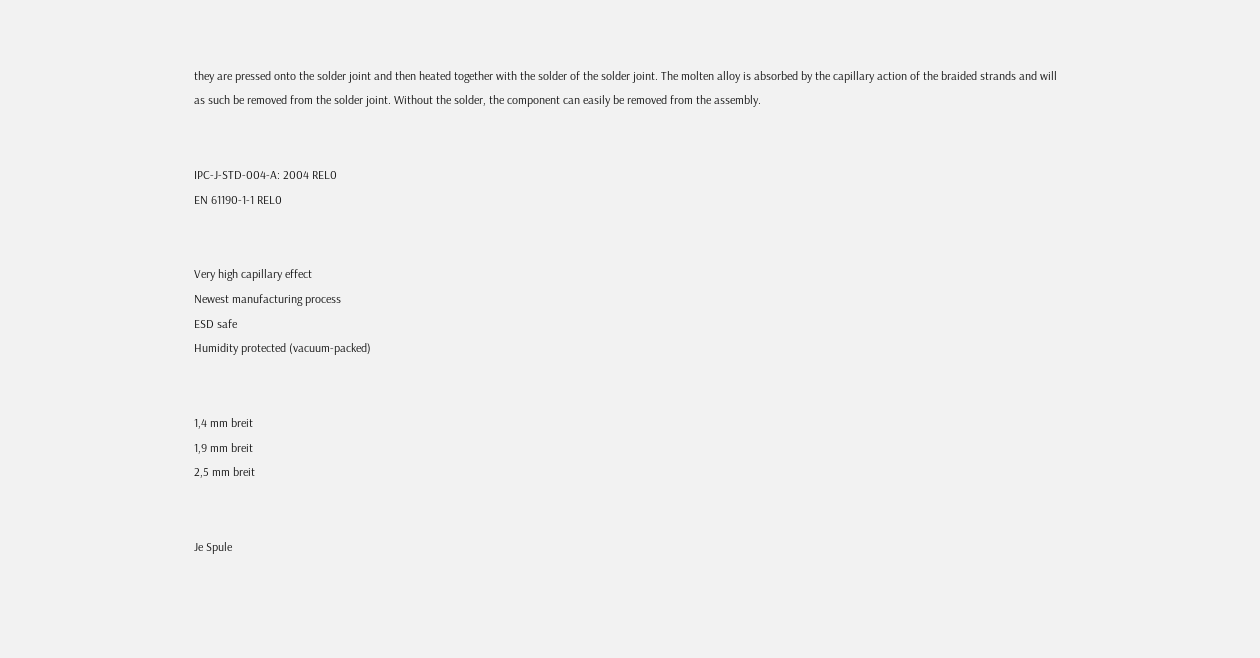they are pressed onto the solder joint and then heated together with the solder of the solder joint. The molten alloy is absorbed by the capillary action of the braided strands and will as such be removed from the solder joint. Without the solder, the component can easily be removed from the assembly.


IPC-J-STD-004-A: 2004 REL0
EN 61190-1-1 REL0


Very high capillary effect
Newest manufacturing process
ESD safe
Humidity protected (vacuum-packed)


1,4 mm breit
1,9 mm breit
2,5 mm breit


Je Spule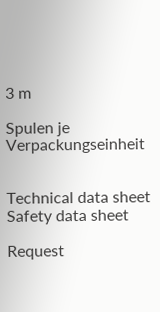3 m

Spulen je Verpackungseinheit


Technical data sheet Safety data sheet

Request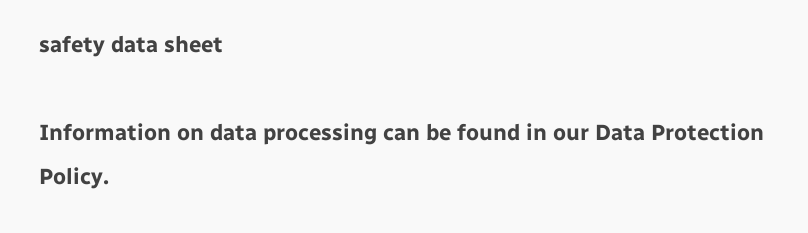safety data sheet

Information on data processing can be found in our Data Protection Policy.